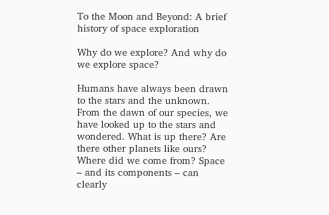To the Moon and Beyond: A brief history of space exploration

Why do we explore? And why do we explore space?

Humans have always been drawn to the stars and the unknown. From the dawn of our species, we have looked up to the stars and wondered. What is up there? Are there other planets like ours? Where did we come from? Space – and its components – can clearly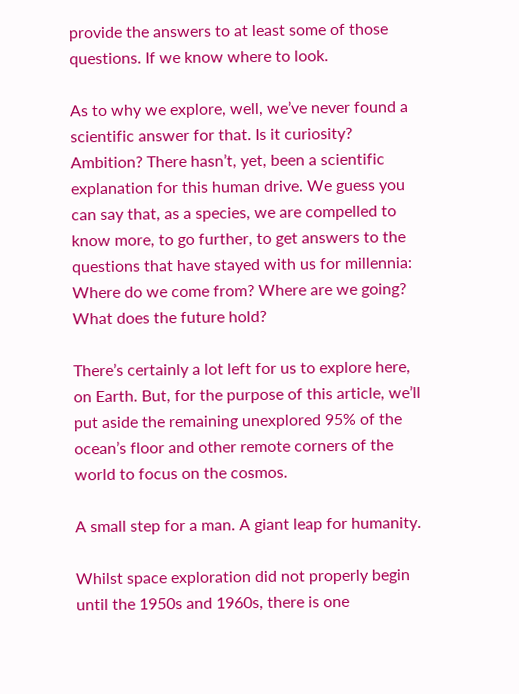provide the answers to at least some of those questions. If we know where to look.

As to why we explore, well, we’ve never found a scientific answer for that. Is it curiosity? Ambition? There hasn’t, yet, been a scientific explanation for this human drive. We guess you can say that, as a species, we are compelled to know more, to go further, to get answers to the questions that have stayed with us for millennia: Where do we come from? Where are we going? What does the future hold?

There’s certainly a lot left for us to explore here, on Earth. But, for the purpose of this article, we’ll put aside the remaining unexplored 95% of the ocean’s floor and other remote corners of the world to focus on the cosmos.

A small step for a man. A giant leap for humanity.

Whilst space exploration did not properly begin until the 1950s and 1960s, there is one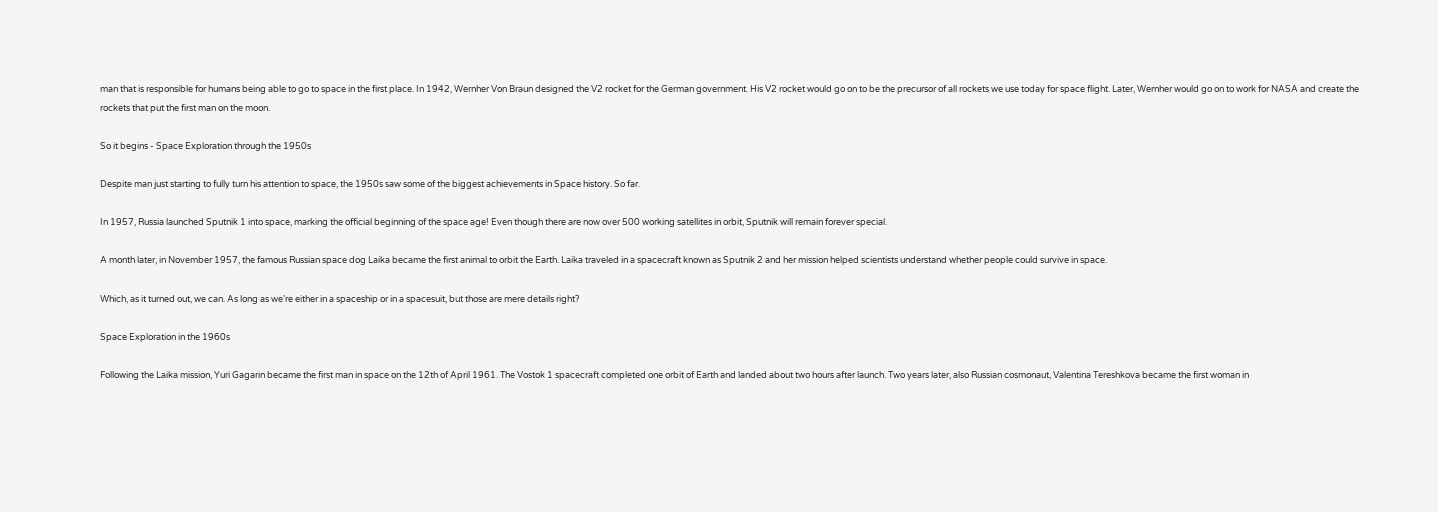man that is responsible for humans being able to go to space in the first place. In 1942, Wernher Von Braun designed the V2 rocket for the German government. His V2 rocket would go on to be the precursor of all rockets we use today for space flight. Later, Wernher would go on to work for NASA and create the rockets that put the first man on the moon.

So it begins - Space Exploration through the 1950s

Despite man just starting to fully turn his attention to space, the 1950s saw some of the biggest achievements in Space history. So far.

In 1957, Russia launched Sputnik 1 into space, marking the official beginning of the space age! Even though there are now over 500 working satellites in orbit, Sputnik will remain forever special.

A month later, in November 1957, the famous Russian space dog Laika became the first animal to orbit the Earth. Laika traveled in a spacecraft known as Sputnik 2 and her mission helped scientists understand whether people could survive in space.

Which, as it turned out, we can. As long as we’re either in a spaceship or in a spacesuit, but those are mere details right?

Space Exploration in the 1960s

Following the Laika mission, Yuri Gagarin became the first man in space on the 12th of April 1961. The Vostok 1 spacecraft completed one orbit of Earth and landed about two hours after launch. Two years later, also Russian cosmonaut, Valentina Tereshkova became the first woman in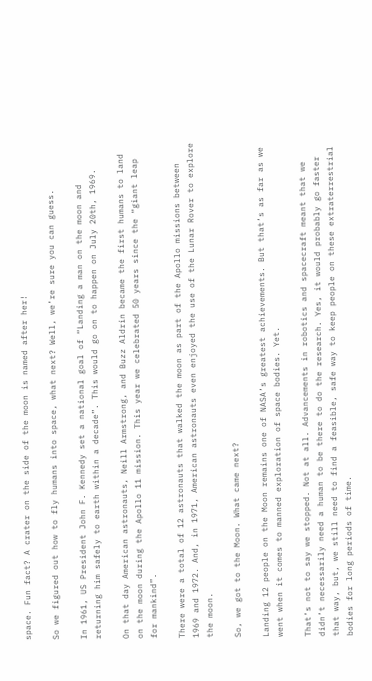space. Fun fact? A crater on the side of the moon is named after her!

So we figured out how to fly humans into space, what next? Well, we’re sure you can guess.

In 1961, US President John F. Kennedy set a national goal of “Landing a man on the moon and returning him safely to earth within a decade”. This would go on to happen on July 20th, 1969.

On that day American astronauts, Neill Armstrong, and Buzz Aldrin became the first humans to land on the moon during the Apollo 11 mission. This year we celebrated 50 years since the “giant leap for mankind”.

There were a total of 12 astronauts that walked the moon as part of the Apollo missions between 1969 and 1972. And, in 1971, American astronauts even enjoyed the use of the Lunar Rover to explore the moon.

So, we got to the Moon. What came next?

Landing 12 people on the Moon remains one of NASA’s greatest achievements. But that’s as far as we went when it comes to manned exploration of space bodies. Yet.

That’s not to say we stopped. Not at all. Advancements in robotics and spacecraft meant that we didn’t necessarily need a human to be there to do the research. Yes, it would probably go faster that way, but, we still need to find a feasible, safe way to keep people on these extraterrestrial bodies for long periods of time.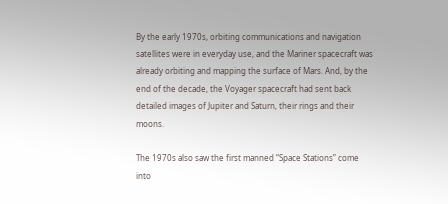By the early 1970s, orbiting communications and navigation satellites were in everyday use, and the Mariner spacecraft was already orbiting and mapping the surface of Mars. And, by the end of the decade, the Voyager spacecraft had sent back detailed images of Jupiter and Saturn, their rings and their moons.

The 1970s also saw the first manned “Space Stations” come into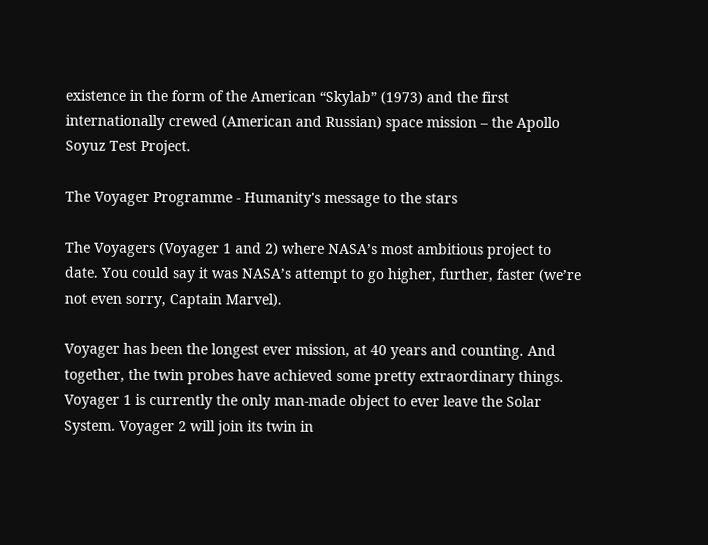existence in the form of the American “Skylab” (1973) and the first internationally crewed (American and Russian) space mission – the Apollo Soyuz Test Project.

The Voyager Programme - Humanity's message to the stars

The Voyagers (Voyager 1 and 2) where NASA’s most ambitious project to date. You could say it was NASA’s attempt to go higher, further, faster (we’re not even sorry, Captain Marvel).

Voyager has been the longest ever mission, at 40 years and counting. And together, the twin probes have achieved some pretty extraordinary things. Voyager 1 is currently the only man-made object to ever leave the Solar System. Voyager 2 will join its twin in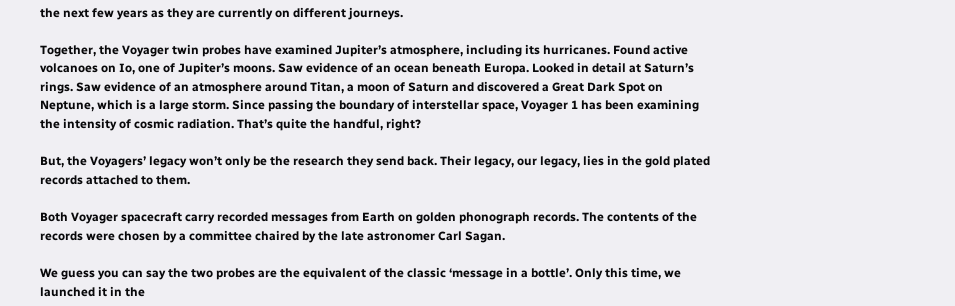the next few years as they are currently on different journeys.

Together, the Voyager twin probes have examined Jupiter’s atmosphere, including its hurricanes. Found active volcanoes on Io, one of Jupiter’s moons. Saw evidence of an ocean beneath Europa. Looked in detail at Saturn’s rings. Saw evidence of an atmosphere around Titan, a moon of Saturn and discovered a Great Dark Spot on Neptune, which is a large storm. Since passing the boundary of interstellar space, Voyager 1 has been examining the intensity of cosmic radiation. That’s quite the handful, right?

But, the Voyagers’ legacy won’t only be the research they send back. Their legacy, our legacy, lies in the gold plated records attached to them.

Both Voyager spacecraft carry recorded messages from Earth on golden phonograph records. The contents of the records were chosen by a committee chaired by the late astronomer Carl Sagan.

We guess you can say the two probes are the equivalent of the classic ‘message in a bottle’. Only this time, we launched it in the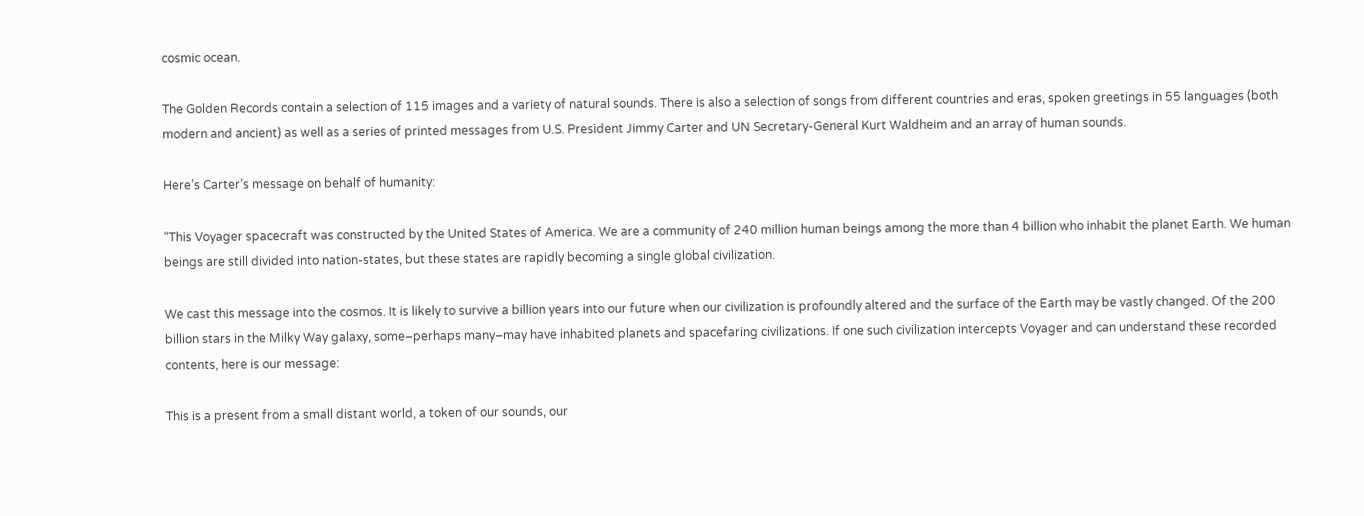cosmic ocean.

The Golden Records contain a selection of 115 images and a variety of natural sounds. There is also a selection of songs from different countries and eras, spoken greetings in 55 languages (both modern and ancient) as well as a series of printed messages from U.S. President Jimmy Carter and UN Secretary-General Kurt Waldheim and an array of human sounds.

Here’s Carter’s message on behalf of humanity:

“This Voyager spacecraft was constructed by the United States of America. We are a community of 240 million human beings among the more than 4 billion who inhabit the planet Earth. We human beings are still divided into nation-states, but these states are rapidly becoming a single global civilization.

We cast this message into the cosmos. It is likely to survive a billion years into our future when our civilization is profoundly altered and the surface of the Earth may be vastly changed. Of the 200 billion stars in the Milky Way galaxy, some–perhaps many–may have inhabited planets and spacefaring civilizations. If one such civilization intercepts Voyager and can understand these recorded contents, here is our message:

This is a present from a small distant world, a token of our sounds, our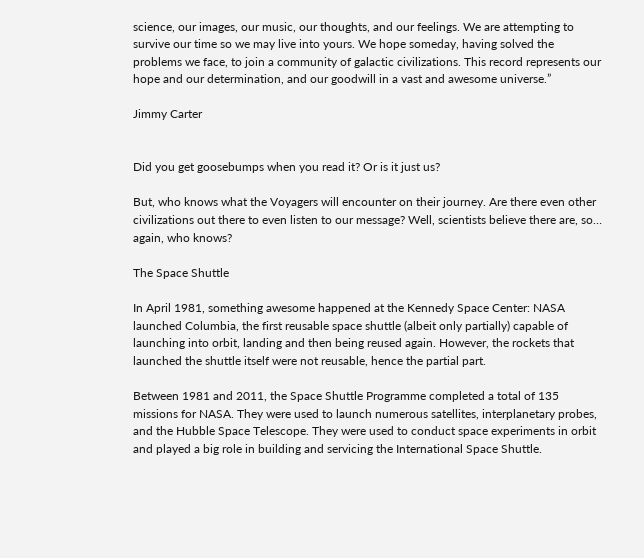science, our images, our music, our thoughts, and our feelings. We are attempting to survive our time so we may live into yours. We hope someday, having solved the problems we face, to join a community of galactic civilizations. This record represents our hope and our determination, and our goodwill in a vast and awesome universe.”

Jimmy Carter


Did you get goosebumps when you read it? Or is it just us?

But, who knows what the Voyagers will encounter on their journey. Are there even other civilizations out there to even listen to our message? Well, scientists believe there are, so… again, who knows?

The Space Shuttle

In April 1981, something awesome happened at the Kennedy Space Center: NASA launched Columbia, the first reusable space shuttle (albeit only partially) capable of launching into orbit, landing and then being reused again. However, the rockets that launched the shuttle itself were not reusable, hence the partial part.

Between 1981 and 2011, the Space Shuttle Programme completed a total of 135 missions for NASA. They were used to launch numerous satellites, interplanetary probes, and the Hubble Space Telescope. They were used to conduct space experiments in orbit and played a big role in building and servicing the International Space Shuttle.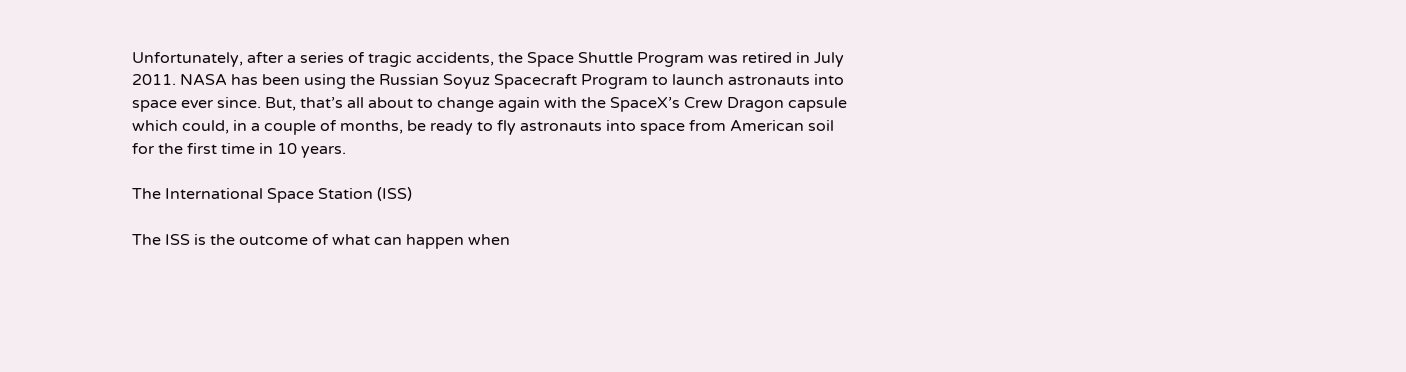Unfortunately, after a series of tragic accidents, the Space Shuttle Program was retired in July 2011. NASA has been using the Russian Soyuz Spacecraft Program to launch astronauts into space ever since. But, that’s all about to change again with the SpaceX’s Crew Dragon capsule which could, in a couple of months, be ready to fly astronauts into space from American soil for the first time in 10 years.

The International Space Station (ISS)

The ISS is the outcome of what can happen when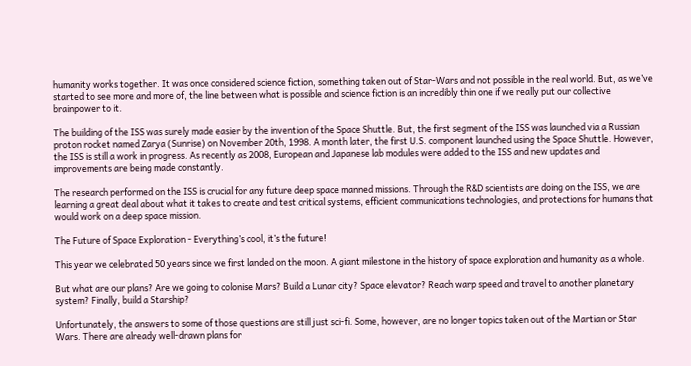humanity works together. It was once considered science fiction, something taken out of Star-Wars and not possible in the real world. But, as we’ve started to see more and more of, the line between what is possible and science fiction is an incredibly thin one if we really put our collective brainpower to it.

The building of the ISS was surely made easier by the invention of the Space Shuttle. But, the first segment of the ISS was launched via a Russian proton rocket named Zarya (Sunrise) on November 20th, 1998. A month later, the first U.S. component launched using the Space Shuttle. However, the ISS is still a work in progress. As recently as 2008, European and Japanese lab modules were added to the ISS and new updates and improvements are being made constantly.

The research performed on the ISS is crucial for any future deep space manned missions. Through the R&D scientists are doing on the ISS, we are learning a great deal about what it takes to create and test critical systems, efficient communications technologies, and protections for humans that would work on a deep space mission.

The Future of Space Exploration - Everything’s cool, it’s the future!

This year we celebrated 50 years since we first landed on the moon. A giant milestone in the history of space exploration and humanity as a whole.

But what are our plans? Are we going to colonise Mars? Build a Lunar city? Space elevator? Reach warp speed and travel to another planetary system? Finally, build a Starship?

Unfortunately, the answers to some of those questions are still just sci-fi. Some, however, are no longer topics taken out of the Martian or Star Wars. There are already well-drawn plans for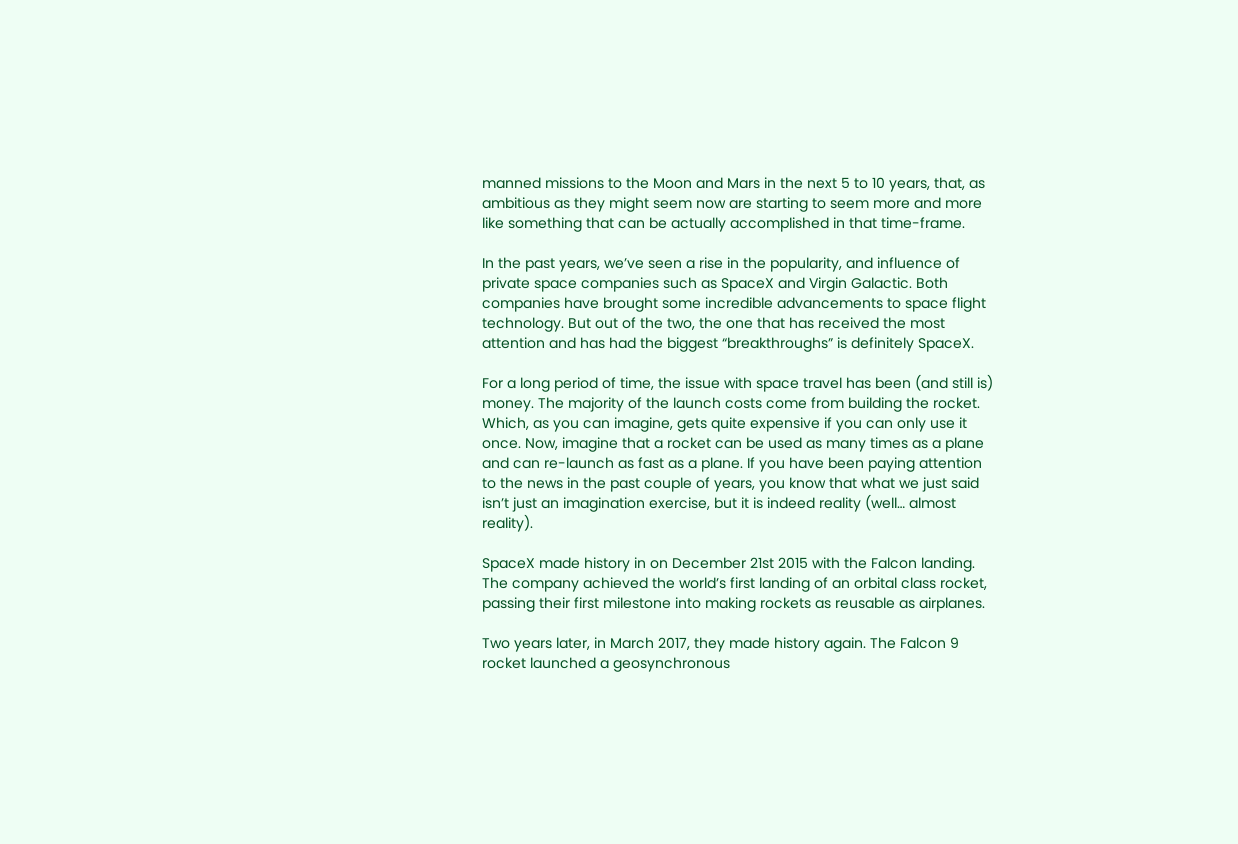manned missions to the Moon and Mars in the next 5 to 10 years, that, as ambitious as they might seem now are starting to seem more and more like something that can be actually accomplished in that time-frame.

In the past years, we’ve seen a rise in the popularity, and influence of private space companies such as SpaceX and Virgin Galactic. Both companies have brought some incredible advancements to space flight technology. But out of the two, the one that has received the most attention and has had the biggest “breakthroughs” is definitely SpaceX.

For a long period of time, the issue with space travel has been (and still is) money. The majority of the launch costs come from building the rocket. Which, as you can imagine, gets quite expensive if you can only use it once. Now, imagine that a rocket can be used as many times as a plane and can re-launch as fast as a plane. If you have been paying attention to the news in the past couple of years, you know that what we just said isn’t just an imagination exercise, but it is indeed reality (well… almost reality).

SpaceX made history in on December 21st 2015 with the Falcon landing. The company achieved the world’s first landing of an orbital class rocket, passing their first milestone into making rockets as reusable as airplanes.

Two years later, in March 2017, they made history again. The Falcon 9 rocket launched a geosynchronous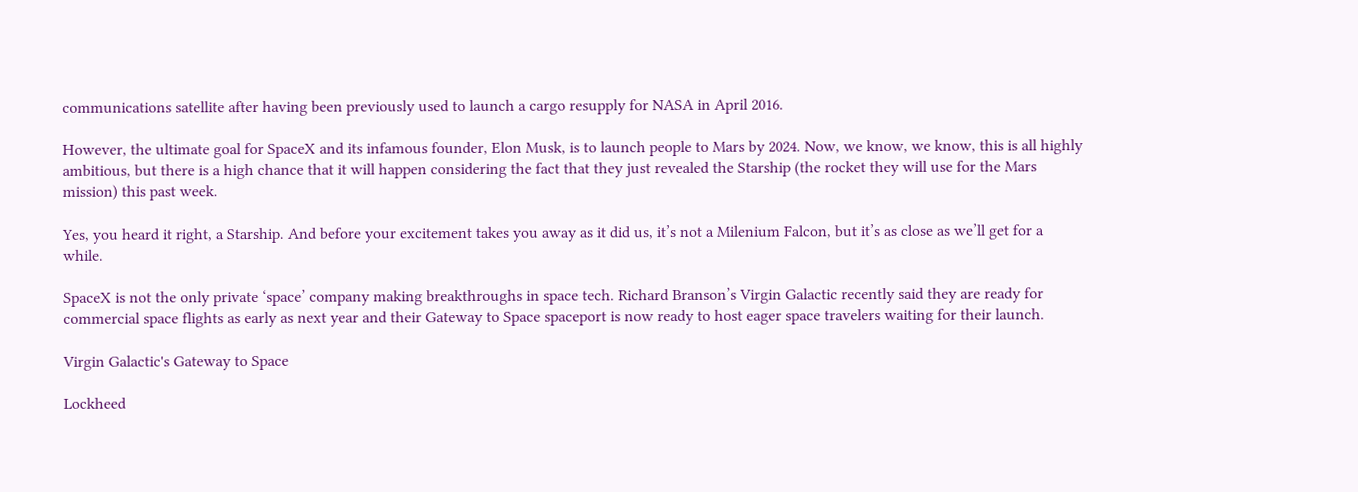communications satellite after having been previously used to launch a cargo resupply for NASA in April 2016.

However, the ultimate goal for SpaceX and its infamous founder, Elon Musk, is to launch people to Mars by 2024. Now, we know, we know, this is all highly ambitious, but there is a high chance that it will happen considering the fact that they just revealed the Starship (the rocket they will use for the Mars mission) this past week.

Yes, you heard it right, a Starship. And before your excitement takes you away as it did us, it’s not a Milenium Falcon, but it’s as close as we’ll get for a while.

SpaceX is not the only private ‘space’ company making breakthroughs in space tech. Richard Branson’s Virgin Galactic recently said they are ready for commercial space flights as early as next year and their Gateway to Space spaceport is now ready to host eager space travelers waiting for their launch.

Virgin Galactic's Gateway to Space

Lockheed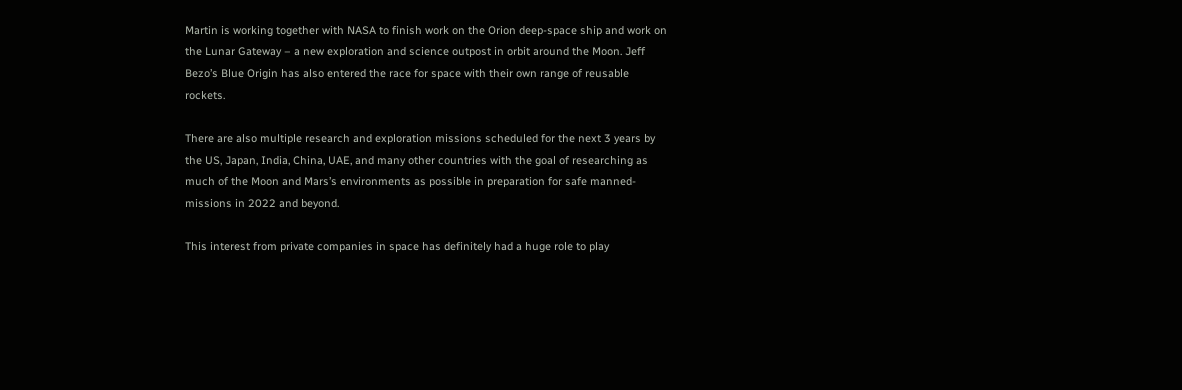Martin is working together with NASA to finish work on the Orion deep-space ship and work on the Lunar Gateway – a new exploration and science outpost in orbit around the Moon. Jeff Bezo’s Blue Origin has also entered the race for space with their own range of reusable rockets.

There are also multiple research and exploration missions scheduled for the next 3 years by the US, Japan, India, China, UAE, and many other countries with the goal of researching as much of the Moon and Mars’s environments as possible in preparation for safe manned-missions in 2022 and beyond.

This interest from private companies in space has definitely had a huge role to play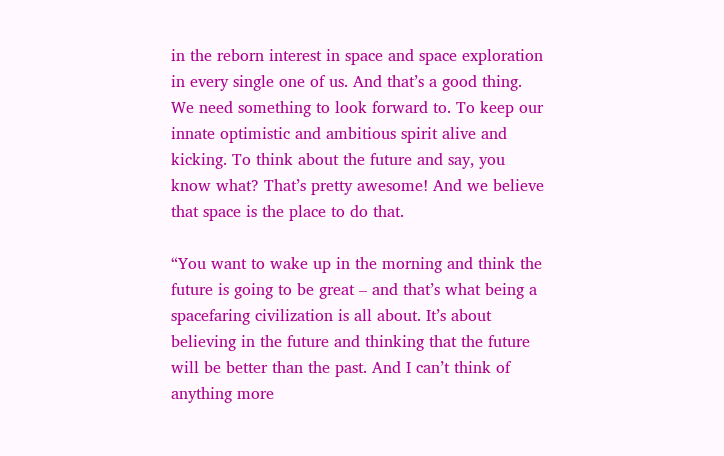in the reborn interest in space and space exploration in every single one of us. And that’s a good thing. We need something to look forward to. To keep our innate optimistic and ambitious spirit alive and kicking. To think about the future and say, you know what? That’s pretty awesome! And we believe that space is the place to do that.

“You want to wake up in the morning and think the future is going to be great – and that’s what being a spacefaring civilization is all about. It’s about believing in the future and thinking that the future will be better than the past. And I can’t think of anything more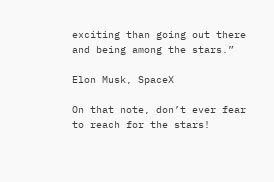exciting than going out there and being among the stars.”

Elon Musk, SpaceX

On that note, don’t ever fear to reach for the stars!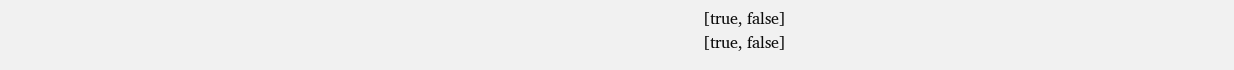[true, false]
[true, false]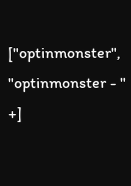["optinmonster", "optinmonster - " +]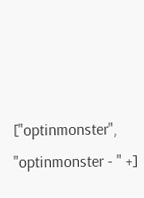["optinmonster", "optinmonster - " +]